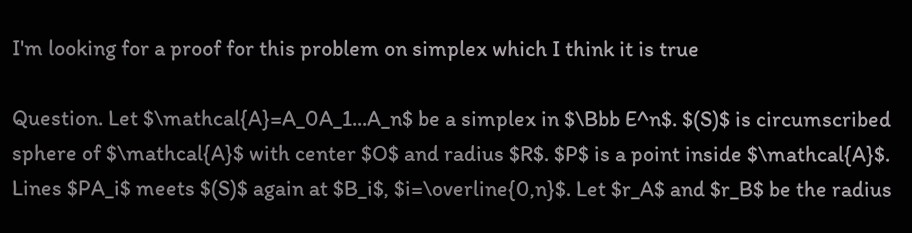I'm looking for a proof for this problem on simplex which I think it is true

Question. Let $\mathcal{A}=A_0A_1...A_n$ be a simplex in $\Bbb E^n$. $(S)$ is circumscribed sphere of $\mathcal{A}$ with center $O$ and radius $R$. $P$ is a point inside $\mathcal{A}$. Lines $PA_i$ meets $(S)$ again at $B_i$, $i=\overline{0,n}$. Let $r_A$ and $r_B$ be the radius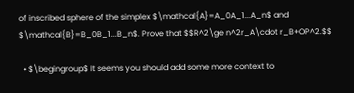of inscribed sphere of the simplex $\mathcal{A}=A_0A_1...A_n$ and $\mathcal{B}=B_0B_1...B_n$. Prove that $$R^2\ge n^2r_A\cdot r_B+OP^2.$$

  • $\begingroup$ It seems you should add some more context to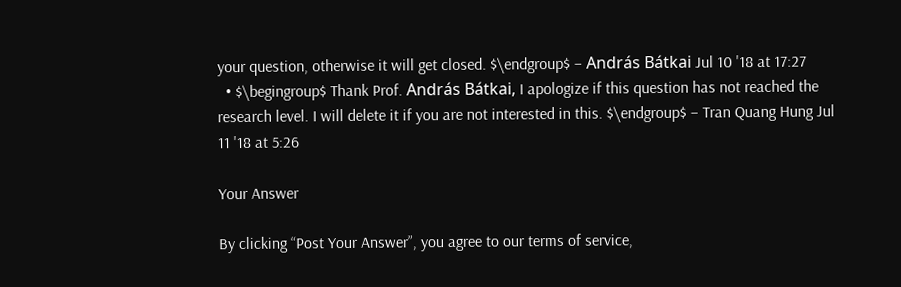your question, otherwise it will get closed. $\endgroup$ – András Bátkai Jul 10 '18 at 17:27
  • $\begingroup$ Thank Prof. András Bátkai, I apologize if this question has not reached the research level. I will delete it if you are not interested in this. $\endgroup$ – Tran Quang Hung Jul 11 '18 at 5:26

Your Answer

By clicking “Post Your Answer”, you agree to our terms of service,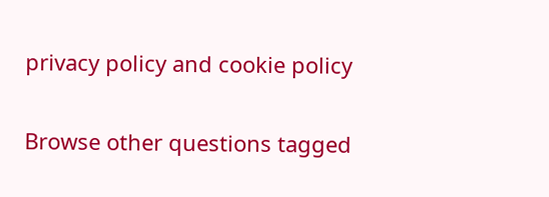privacy policy and cookie policy

Browse other questions tagged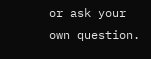or ask your own question.